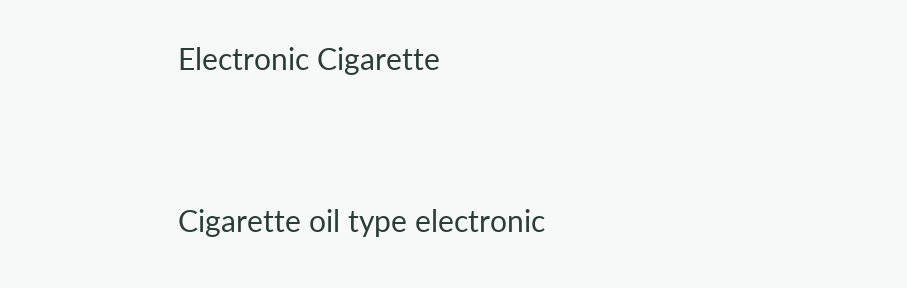Electronic Cigarette


Cigarette oil type electronic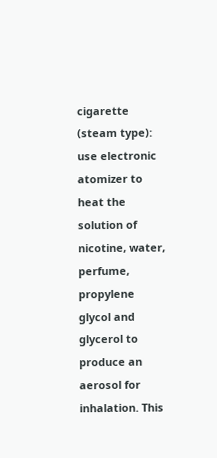cigarette (steam type): use electronic atomizer to heat the solution of nicotine, water, perfume, propylene glycol and glycerol to produce an aerosol for inhalation. This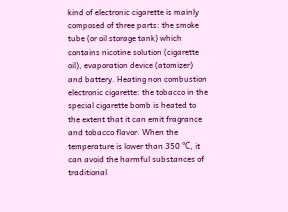kind of electronic cigarette is mainly composed of three parts: the smoke tube (or oil storage tank) which contains nicotine solution (cigarette oil), evaporation device (atomizer) and battery. Heating non combustion electronic cigarette: the tobacco in the special cigarette bomb is heated to the extent that it can emit fragrance and tobacco flavor. When the temperature is lower than 350 ℃, it can avoid the harmful substances of traditional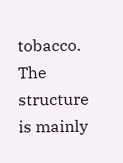tobacco. The structure is mainly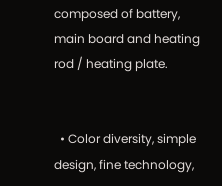composed of battery, main board and heating rod / heating plate.


  • Color diversity, simple design, fine technology,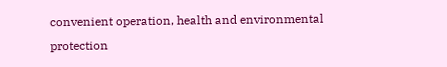convenient operation, health and environmental protection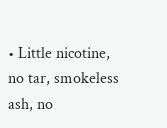• Little nicotine, no tar, smokeless ash, no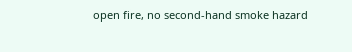open fire, no second-hand smoke hazard